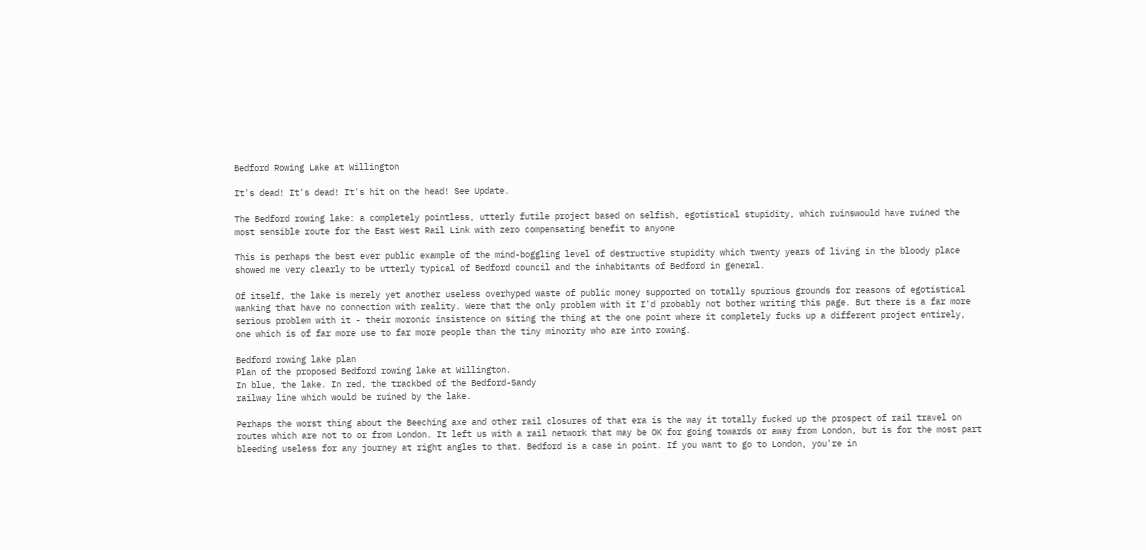Bedford Rowing Lake at Willington

It's dead! It's dead! It's hit on the head! See Update.

The Bedford rowing lake: a completely pointless, utterly futile project based on selfish, egotistical stupidity, which ruinswould have ruined the most sensible route for the East West Rail Link with zero compensating benefit to anyone

This is perhaps the best ever public example of the mind-boggling level of destructive stupidity which twenty years of living in the bloody place showed me very clearly to be utterly typical of Bedford council and the inhabitants of Bedford in general.

Of itself, the lake is merely yet another useless overhyped waste of public money supported on totally spurious grounds for reasons of egotistical wanking that have no connection with reality. Were that the only problem with it I'd probably not bother writing this page. But there is a far more serious problem with it - their moronic insistence on siting the thing at the one point where it completely fucks up a different project entirely, one which is of far more use to far more people than the tiny minority who are into rowing.

Bedford rowing lake plan
Plan of the proposed Bedford rowing lake at Willington.
In blue, the lake. In red, the trackbed of the Bedford-Sandy
railway line which would be ruined by the lake.

Perhaps the worst thing about the Beeching axe and other rail closures of that era is the way it totally fucked up the prospect of rail travel on routes which are not to or from London. It left us with a rail network that may be OK for going towards or away from London, but is for the most part bleeding useless for any journey at right angles to that. Bedford is a case in point. If you want to go to London, you're in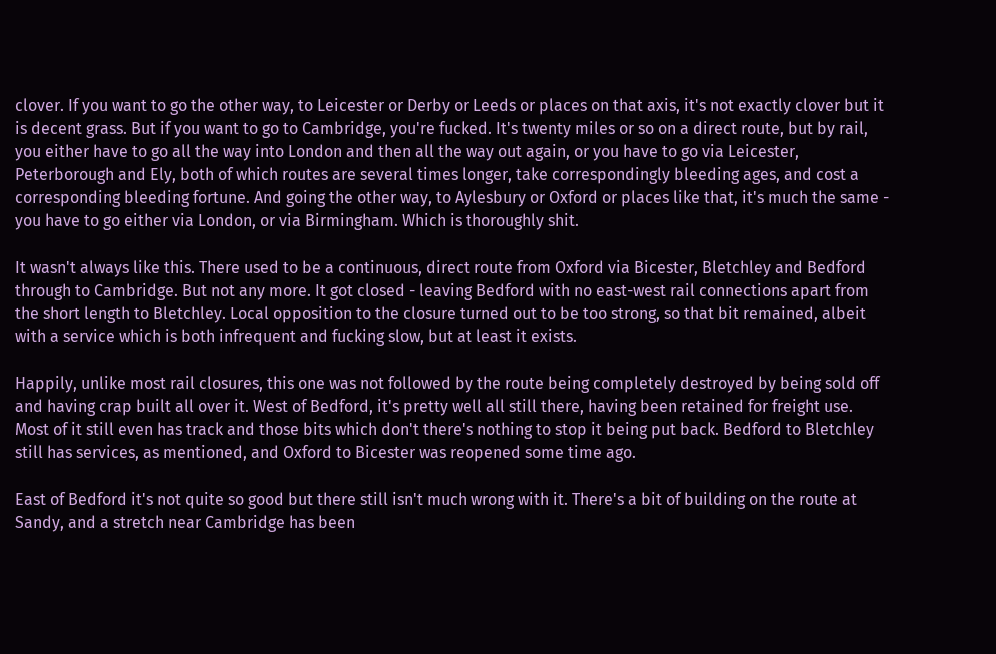clover. If you want to go the other way, to Leicester or Derby or Leeds or places on that axis, it's not exactly clover but it is decent grass. But if you want to go to Cambridge, you're fucked. It's twenty miles or so on a direct route, but by rail, you either have to go all the way into London and then all the way out again, or you have to go via Leicester, Peterborough and Ely, both of which routes are several times longer, take correspondingly bleeding ages, and cost a corresponding bleeding fortune. And going the other way, to Aylesbury or Oxford or places like that, it's much the same - you have to go either via London, or via Birmingham. Which is thoroughly shit.

It wasn't always like this. There used to be a continuous, direct route from Oxford via Bicester, Bletchley and Bedford through to Cambridge. But not any more. It got closed - leaving Bedford with no east-west rail connections apart from the short length to Bletchley. Local opposition to the closure turned out to be too strong, so that bit remained, albeit with a service which is both infrequent and fucking slow, but at least it exists.

Happily, unlike most rail closures, this one was not followed by the route being completely destroyed by being sold off and having crap built all over it. West of Bedford, it's pretty well all still there, having been retained for freight use. Most of it still even has track and those bits which don't there's nothing to stop it being put back. Bedford to Bletchley still has services, as mentioned, and Oxford to Bicester was reopened some time ago.

East of Bedford it's not quite so good but there still isn't much wrong with it. There's a bit of building on the route at Sandy, and a stretch near Cambridge has been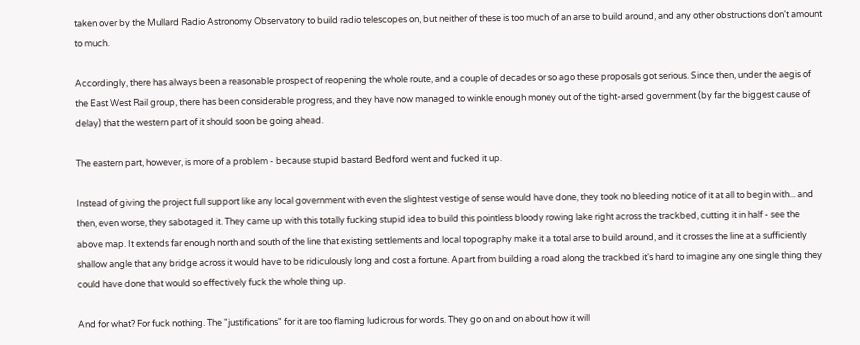taken over by the Mullard Radio Astronomy Observatory to build radio telescopes on, but neither of these is too much of an arse to build around, and any other obstructions don't amount to much.

Accordingly, there has always been a reasonable prospect of reopening the whole route, and a couple of decades or so ago these proposals got serious. Since then, under the aegis of the East West Rail group, there has been considerable progress, and they have now managed to winkle enough money out of the tight-arsed government (by far the biggest cause of delay) that the western part of it should soon be going ahead.

The eastern part, however, is more of a problem - because stupid bastard Bedford went and fucked it up.

Instead of giving the project full support like any local government with even the slightest vestige of sense would have done, they took no bleeding notice of it at all to begin with... and then, even worse, they sabotaged it. They came up with this totally fucking stupid idea to build this pointless bloody rowing lake right across the trackbed, cutting it in half - see the above map. It extends far enough north and south of the line that existing settlements and local topography make it a total arse to build around, and it crosses the line at a sufficiently shallow angle that any bridge across it would have to be ridiculously long and cost a fortune. Apart from building a road along the trackbed it's hard to imagine any one single thing they could have done that would so effectively fuck the whole thing up.

And for what? For fuck nothing. The "justifications" for it are too flaming ludicrous for words. They go on and on about how it will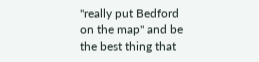"really put Bedford on the map" and be the best thing that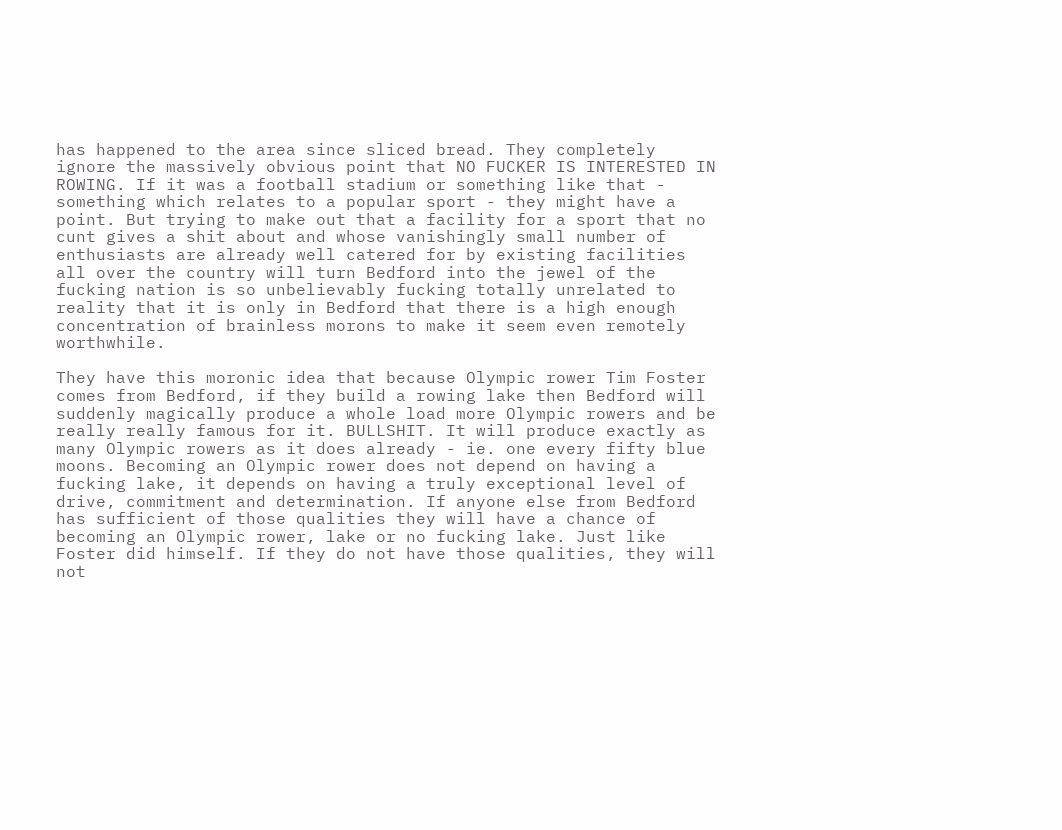has happened to the area since sliced bread. They completely ignore the massively obvious point that NO FUCKER IS INTERESTED IN ROWING. If it was a football stadium or something like that - something which relates to a popular sport - they might have a point. But trying to make out that a facility for a sport that no cunt gives a shit about and whose vanishingly small number of enthusiasts are already well catered for by existing facilities all over the country will turn Bedford into the jewel of the fucking nation is so unbelievably fucking totally unrelated to reality that it is only in Bedford that there is a high enough concentration of brainless morons to make it seem even remotely worthwhile.

They have this moronic idea that because Olympic rower Tim Foster comes from Bedford, if they build a rowing lake then Bedford will suddenly magically produce a whole load more Olympic rowers and be really really famous for it. BULLSHIT. It will produce exactly as many Olympic rowers as it does already - ie. one every fifty blue moons. Becoming an Olympic rower does not depend on having a fucking lake, it depends on having a truly exceptional level of drive, commitment and determination. If anyone else from Bedford has sufficient of those qualities they will have a chance of becoming an Olympic rower, lake or no fucking lake. Just like Foster did himself. If they do not have those qualities, they will not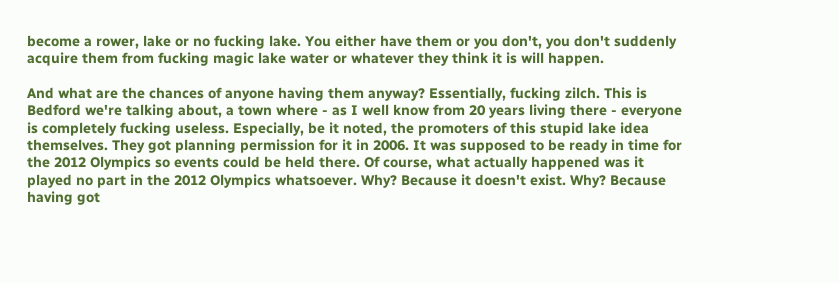become a rower, lake or no fucking lake. You either have them or you don't, you don't suddenly acquire them from fucking magic lake water or whatever they think it is will happen.

And what are the chances of anyone having them anyway? Essentially, fucking zilch. This is Bedford we're talking about, a town where - as I well know from 20 years living there - everyone is completely fucking useless. Especially, be it noted, the promoters of this stupid lake idea themselves. They got planning permission for it in 2006. It was supposed to be ready in time for the 2012 Olympics so events could be held there. Of course, what actually happened was it played no part in the 2012 Olympics whatsoever. Why? Because it doesn't exist. Why? Because having got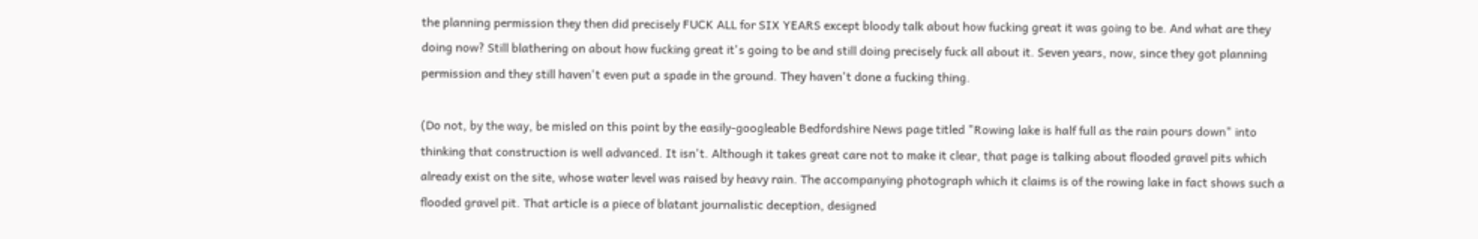the planning permission they then did precisely FUCK ALL for SIX YEARS except bloody talk about how fucking great it was going to be. And what are they doing now? Still blathering on about how fucking great it's going to be and still doing precisely fuck all about it. Seven years, now, since they got planning permission and they still haven't even put a spade in the ground. They haven't done a fucking thing.

(Do not, by the way, be misled on this point by the easily-googleable Bedfordshire News page titled "Rowing lake is half full as the rain pours down" into thinking that construction is well advanced. It isn't. Although it takes great care not to make it clear, that page is talking about flooded gravel pits which already exist on the site, whose water level was raised by heavy rain. The accompanying photograph which it claims is of the rowing lake in fact shows such a flooded gravel pit. That article is a piece of blatant journalistic deception, designed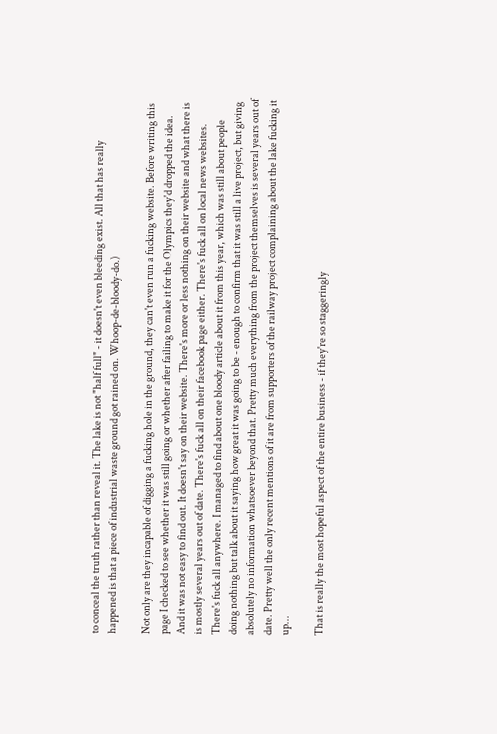to conceal the truth rather than reveal it. The lake is not "half full" - it doesn't even bleeding exist. All that has really happened is that a piece of industrial waste ground got rained on. Whoop-de-bloody-do.)

Not only are they incapable of digging a fucking hole in the ground, they can't even run a fucking website. Before writing this page I checked to see whether it was still going or whether after failing to make it for the Olympics they'd dropped the idea. And it was not easy to find out. It doesn't say on their website. There's more or less nothing on their website and what there is is mostly several years out of date. There's fuck all on their facebook page either. There's fuck all on local news websites. There's fuck all anywhere. I managed to find about one bloody article about it from this year, which was still about people doing nothing but talk about it saying how great it was going to be - enough to confirm that it was still a live project, but giving absolutely no information whatsoever beyond that. Pretty much everything from the project themselves is several years out of date. Pretty well the only recent mentions of it are from supporters of the railway project complaining about the lake fucking it up...

That is really the most hopeful aspect of the entire business - if they're so staggeringly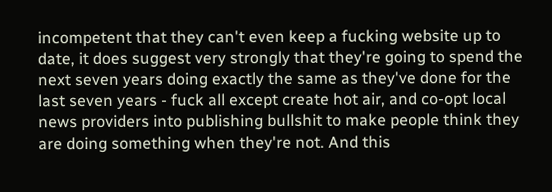incompetent that they can't even keep a fucking website up to date, it does suggest very strongly that they're going to spend the next seven years doing exactly the same as they've done for the last seven years - fuck all except create hot air, and co-opt local news providers into publishing bullshit to make people think they are doing something when they're not. And this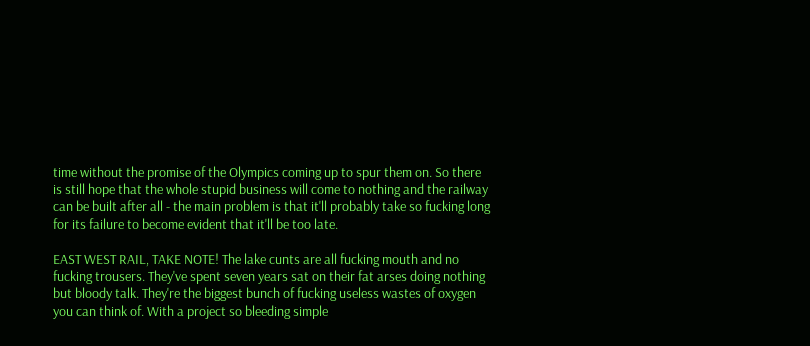time without the promise of the Olympics coming up to spur them on. So there is still hope that the whole stupid business will come to nothing and the railway can be built after all - the main problem is that it'll probably take so fucking long for its failure to become evident that it'll be too late.

EAST WEST RAIL, TAKE NOTE! The lake cunts are all fucking mouth and no fucking trousers. They've spent seven years sat on their fat arses doing nothing but bloody talk. They're the biggest bunch of fucking useless wastes of oxygen you can think of. With a project so bleeding simple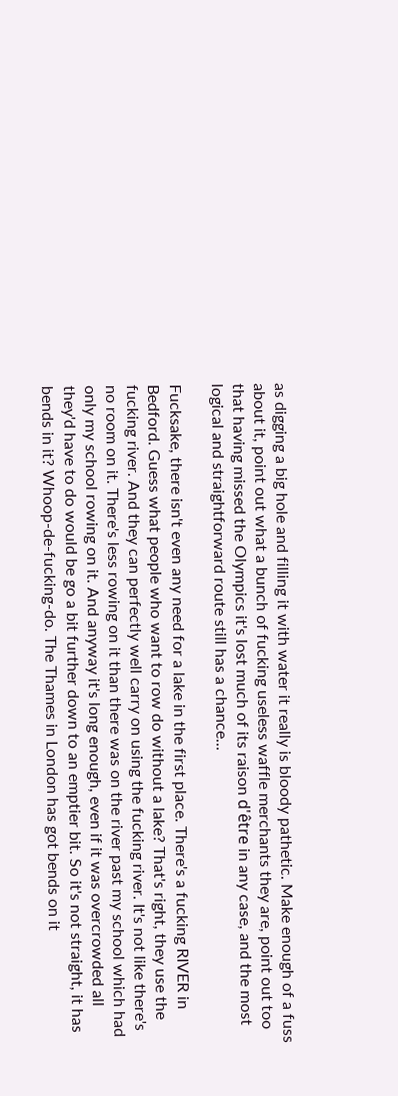as digging a big hole and filling it with water it really is bloody pathetic. Make enough of a fuss about it, point out what a bunch of fucking useless waffle merchants they are, point out too that having missed the Olympics it's lost much of its raison d'être in any case, and the most logical and straightforward route still has a chance...

Fucksake, there isn't even any need for a lake in the first place. There's a fucking RIVER in Bedford. Guess what people who want to row do without a lake? That's right, they use the fucking river. And they can perfectly well carry on using the fucking river. It's not like there's no room on it. There's less rowing on it than there was on the river past my school which had only my school rowing on it. And anyway it's long enough, even if it was overcrowded all they'd have to do would be go a bit further down to an emptier bit. So it's not straight, it has bends in it? Whoop-de-fucking-do. The Thames in London has got bends on it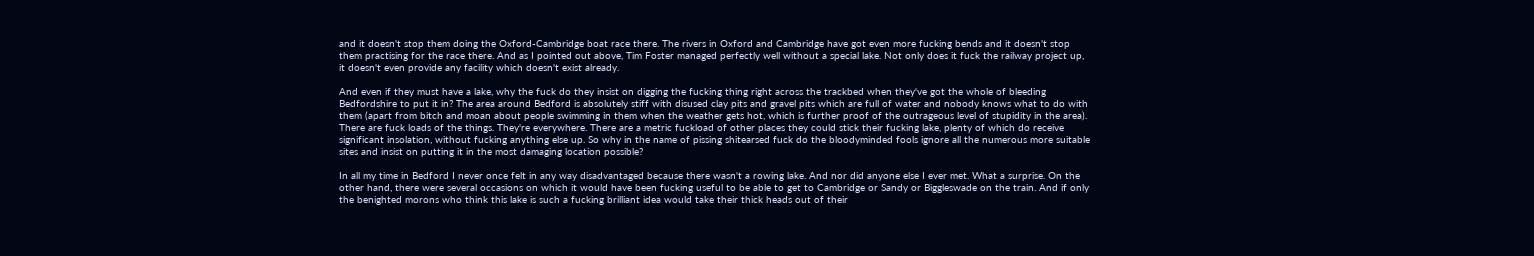and it doesn't stop them doing the Oxford-Cambridge boat race there. The rivers in Oxford and Cambridge have got even more fucking bends and it doesn't stop them practising for the race there. And as I pointed out above, Tim Foster managed perfectly well without a special lake. Not only does it fuck the railway project up, it doesn't even provide any facility which doesn't exist already.

And even if they must have a lake, why the fuck do they insist on digging the fucking thing right across the trackbed when they've got the whole of bleeding Bedfordshire to put it in? The area around Bedford is absolutely stiff with disused clay pits and gravel pits which are full of water and nobody knows what to do with them (apart from bitch and moan about people swimming in them when the weather gets hot, which is further proof of the outrageous level of stupidity in the area). There are fuck loads of the things. They're everywhere. There are a metric fuckload of other places they could stick their fucking lake, plenty of which do receive significant insolation, without fucking anything else up. So why in the name of pissing shitearsed fuck do the bloodyminded fools ignore all the numerous more suitable sites and insist on putting it in the most damaging location possible?

In all my time in Bedford I never once felt in any way disadvantaged because there wasn't a rowing lake. And nor did anyone else I ever met. What a surprise. On the other hand, there were several occasions on which it would have been fucking useful to be able to get to Cambridge or Sandy or Biggleswade on the train. And if only the benighted morons who think this lake is such a fucking brilliant idea would take their thick heads out of their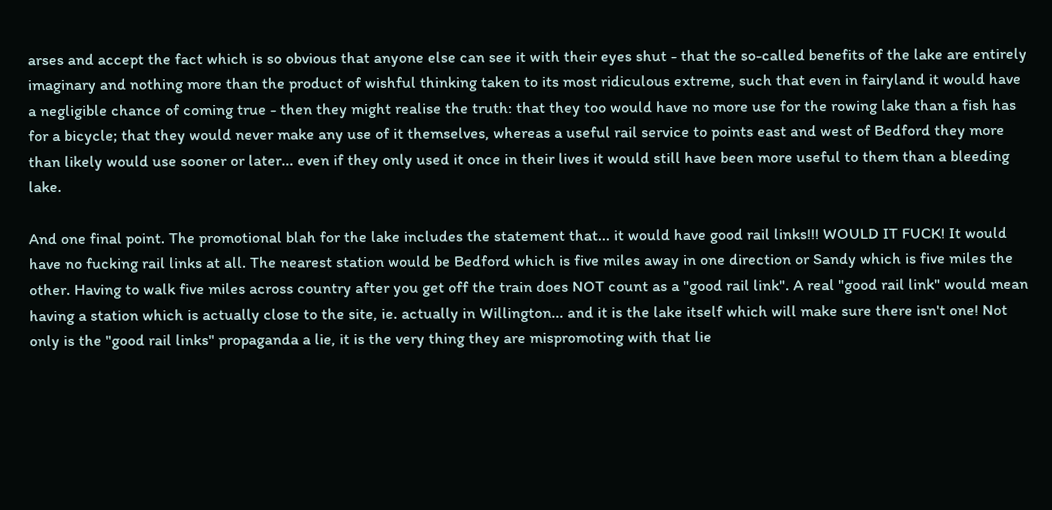arses and accept the fact which is so obvious that anyone else can see it with their eyes shut - that the so-called benefits of the lake are entirely imaginary and nothing more than the product of wishful thinking taken to its most ridiculous extreme, such that even in fairyland it would have a negligible chance of coming true - then they might realise the truth: that they too would have no more use for the rowing lake than a fish has for a bicycle; that they would never make any use of it themselves, whereas a useful rail service to points east and west of Bedford they more than likely would use sooner or later... even if they only used it once in their lives it would still have been more useful to them than a bleeding lake.

And one final point. The promotional blah for the lake includes the statement that... it would have good rail links!!! WOULD IT FUCK! It would have no fucking rail links at all. The nearest station would be Bedford which is five miles away in one direction or Sandy which is five miles the other. Having to walk five miles across country after you get off the train does NOT count as a "good rail link". A real "good rail link" would mean having a station which is actually close to the site, ie. actually in Willington... and it is the lake itself which will make sure there isn't one! Not only is the "good rail links" propaganda a lie, it is the very thing they are mispromoting with that lie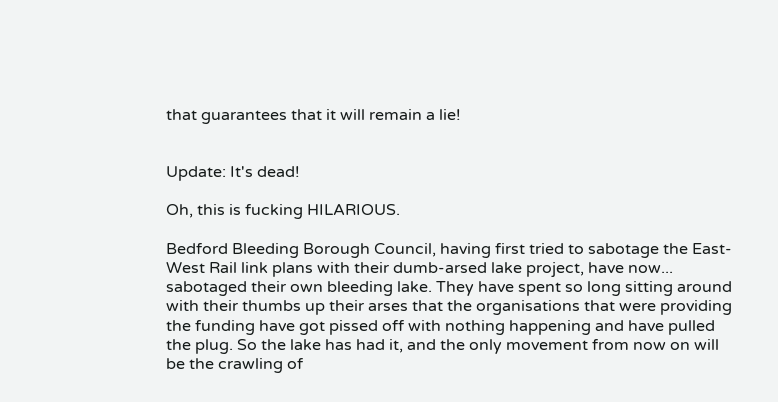that guarantees that it will remain a lie!


Update: It's dead!

Oh, this is fucking HILARIOUS.

Bedford Bleeding Borough Council, having first tried to sabotage the East-West Rail link plans with their dumb-arsed lake project, have now... sabotaged their own bleeding lake. They have spent so long sitting around with their thumbs up their arses that the organisations that were providing the funding have got pissed off with nothing happening and have pulled the plug. So the lake has had it, and the only movement from now on will be the crawling of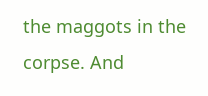the maggots in the corpse. And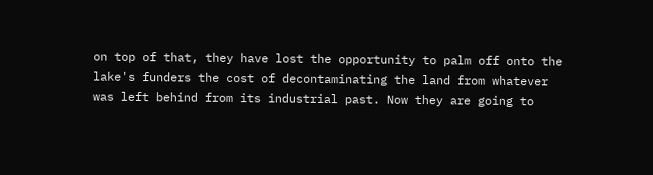on top of that, they have lost the opportunity to palm off onto the lake's funders the cost of decontaminating the land from whatever was left behind from its industrial past. Now they are going to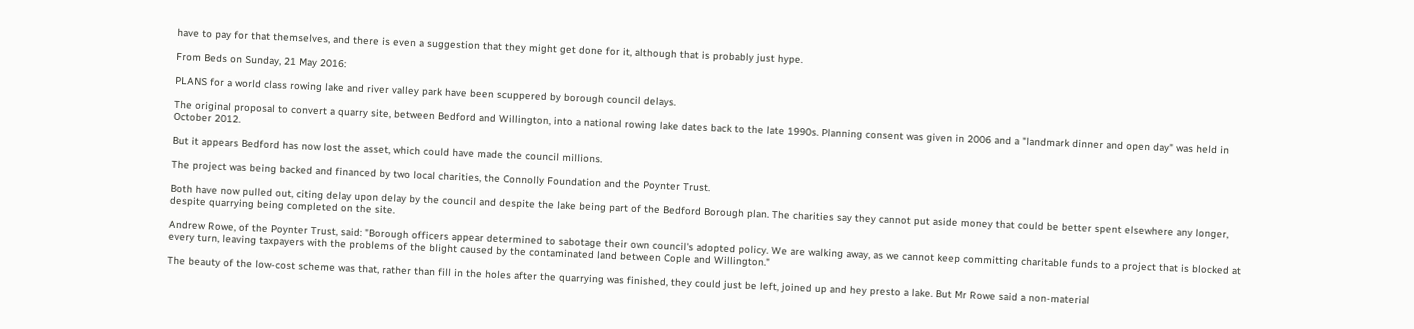have to pay for that themselves, and there is even a suggestion that they might get done for it, although that is probably just hype.

From Beds on Sunday, 21 May 2016:

PLANS for a world class rowing lake and river valley park have been scuppered by borough council delays.

The original proposal to convert a quarry site, between Bedford and Willington, into a national rowing lake dates back to the late 1990s. Planning consent was given in 2006 and a "landmark dinner and open day" was held in October 2012.

But it appears Bedford has now lost the asset, which could have made the council millions.

The project was being backed and financed by two local charities, the Connolly Foundation and the Poynter Trust.

Both have now pulled out, citing delay upon delay by the council and despite the lake being part of the Bedford Borough plan. The charities say they cannot put aside money that could be better spent elsewhere any longer, despite quarrying being completed on the site.

Andrew Rowe, of the Poynter Trust, said: "Borough officers appear determined to sabotage their own council's adopted policy. We are walking away, as we cannot keep committing charitable funds to a project that is blocked at every turn, leaving taxpayers with the problems of the blight caused by the contaminated land between Cople and Willington."

The beauty of the low-cost scheme was that, rather than fill in the holes after the quarrying was finished, they could just be left, joined up and hey presto a lake. But Mr Rowe said a non-material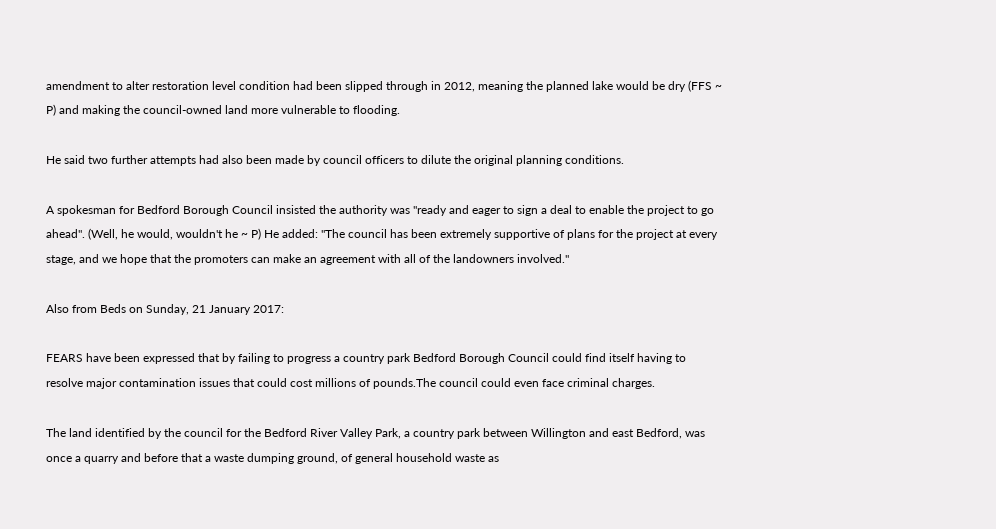amendment to alter restoration level condition had been slipped through in 2012, meaning the planned lake would be dry (FFS ~ P) and making the council-owned land more vulnerable to flooding.

He said two further attempts had also been made by council officers to dilute the original planning conditions.

A spokesman for Bedford Borough Council insisted the authority was "ready and eager to sign a deal to enable the project to go ahead". (Well, he would, wouldn't he ~ P) He added: "The council has been extremely supportive of plans for the project at every stage, and we hope that the promoters can make an agreement with all of the landowners involved."

Also from Beds on Sunday, 21 January 2017:

FEARS have been expressed that by failing to progress a country park Bedford Borough Council could find itself having to resolve major contamination issues that could cost millions of pounds.The council could even face criminal charges.

The land identified by the council for the Bedford River Valley Park, a country park between Willington and east Bedford, was once a quarry and before that a waste dumping ground, of general household waste as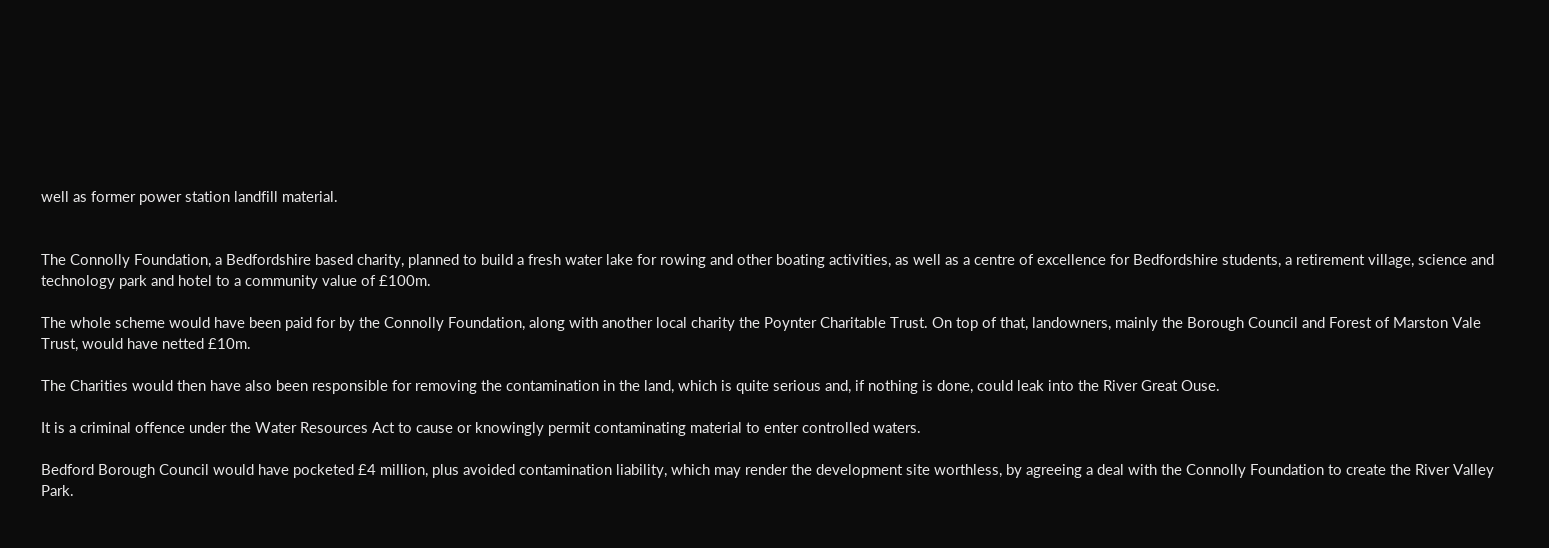well as former power station landfill material.


The Connolly Foundation, a Bedfordshire based charity, planned to build a fresh water lake for rowing and other boating activities, as well as a centre of excellence for Bedfordshire students, a retirement village, science and technology park and hotel to a community value of £100m.

The whole scheme would have been paid for by the Connolly Foundation, along with another local charity the Poynter Charitable Trust. On top of that, landowners, mainly the Borough Council and Forest of Marston Vale Trust, would have netted £10m.

The Charities would then have also been responsible for removing the contamination in the land, which is quite serious and, if nothing is done, could leak into the River Great Ouse.

It is a criminal offence under the Water Resources Act to cause or knowingly permit contaminating material to enter controlled waters.

Bedford Borough Council would have pocketed £4 million, plus avoided contamination liability, which may render the development site worthless, by agreeing a deal with the Connolly Foundation to create the River Valley Park.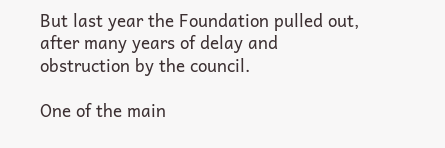But last year the Foundation pulled out, after many years of delay and obstruction by the council.

One of the main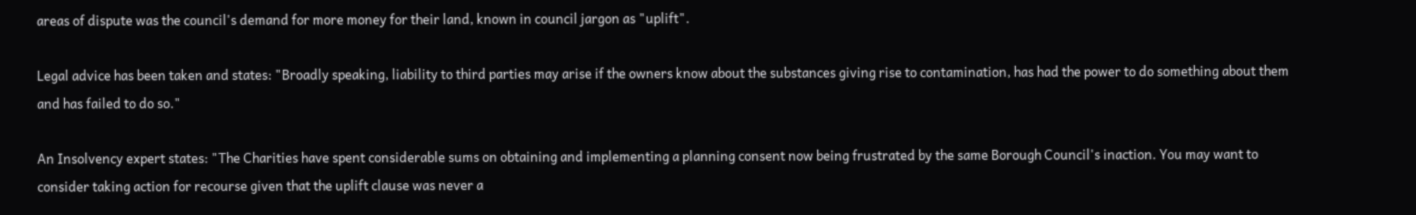areas of dispute was the council's demand for more money for their land, known in council jargon as "uplift".

Legal advice has been taken and states: "Broadly speaking, liability to third parties may arise if the owners know about the substances giving rise to contamination, has had the power to do something about them and has failed to do so."

An Insolvency expert states: "The Charities have spent considerable sums on obtaining and implementing a planning consent now being frustrated by the same Borough Council's inaction. You may want to consider taking action for recourse given that the uplift clause was never a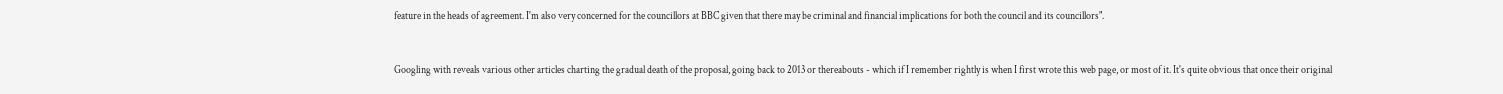feature in the heads of agreement. I'm also very concerned for the councillors at BBC given that there may be criminal and financial implications for both the council and its councillors".


Googling with reveals various other articles charting the gradual death of the proposal, going back to 2013 or thereabouts - which if I remember rightly is when I first wrote this web page, or most of it. It's quite obvious that once their original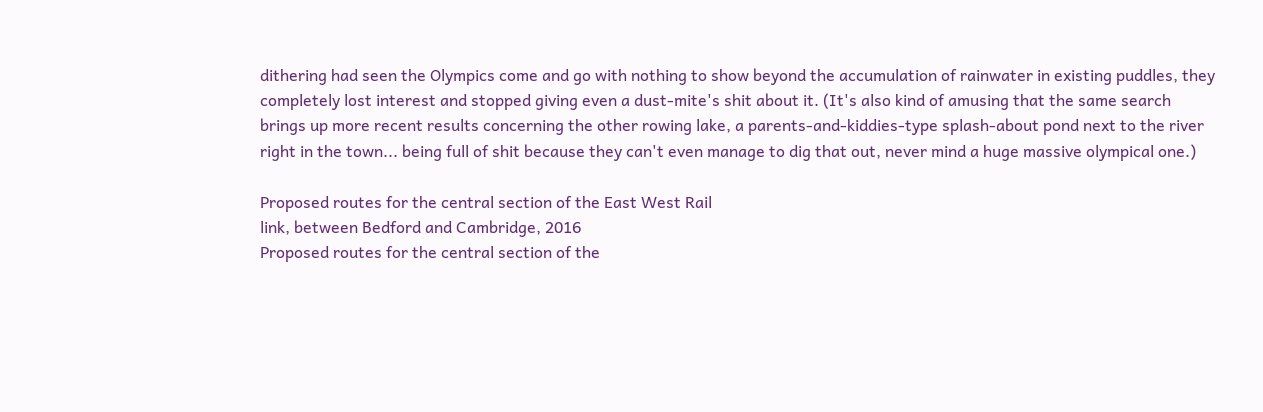dithering had seen the Olympics come and go with nothing to show beyond the accumulation of rainwater in existing puddles, they completely lost interest and stopped giving even a dust-mite's shit about it. (It's also kind of amusing that the same search brings up more recent results concerning the other rowing lake, a parents-and-kiddies-type splash-about pond next to the river right in the town... being full of shit because they can't even manage to dig that out, never mind a huge massive olympical one.)

Proposed routes for the central section of the East West Rail
link, between Bedford and Cambridge, 2016
Proposed routes for the central section of the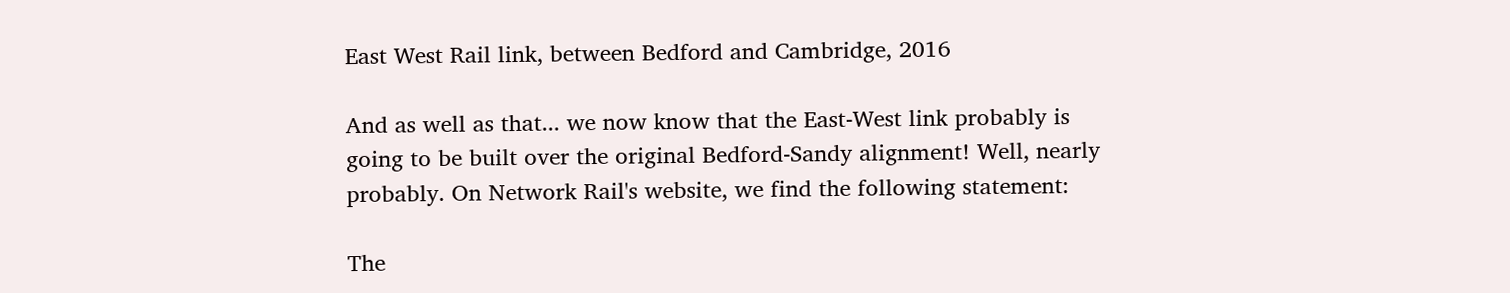East West Rail link, between Bedford and Cambridge, 2016

And as well as that... we now know that the East-West link probably is going to be built over the original Bedford-Sandy alignment! Well, nearly probably. On Network Rail's website, we find the following statement:

The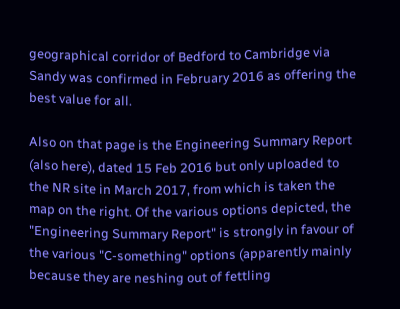geographical corridor of Bedford to Cambridge via Sandy was confirmed in February 2016 as offering the best value for all.

Also on that page is the Engineering Summary Report (also here), dated 15 Feb 2016 but only uploaded to the NR site in March 2017, from which is taken the map on the right. Of the various options depicted, the "Engineering Summary Report" is strongly in favour of the various "C-something" options (apparently mainly because they are neshing out of fettling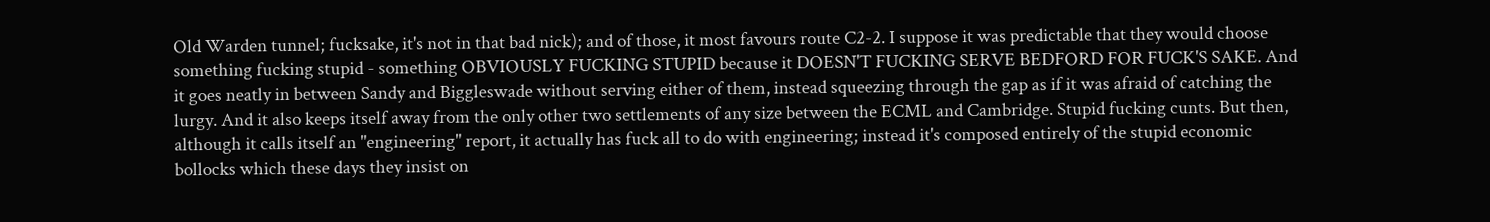Old Warden tunnel; fucksake, it's not in that bad nick); and of those, it most favours route C2-2. I suppose it was predictable that they would choose something fucking stupid - something OBVIOUSLY FUCKING STUPID because it DOESN'T FUCKING SERVE BEDFORD FOR FUCK'S SAKE. And it goes neatly in between Sandy and Biggleswade without serving either of them, instead squeezing through the gap as if it was afraid of catching the lurgy. And it also keeps itself away from the only other two settlements of any size between the ECML and Cambridge. Stupid fucking cunts. But then, although it calls itself an "engineering" report, it actually has fuck all to do with engineering; instead it's composed entirely of the stupid economic bollocks which these days they insist on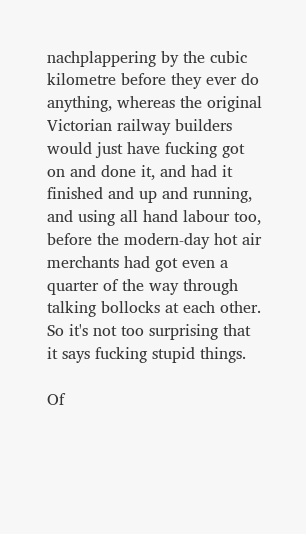nachplappering by the cubic kilometre before they ever do anything, whereas the original Victorian railway builders would just have fucking got on and done it, and had it finished and up and running, and using all hand labour too, before the modern-day hot air merchants had got even a quarter of the way through talking bollocks at each other. So it's not too surprising that it says fucking stupid things.

Of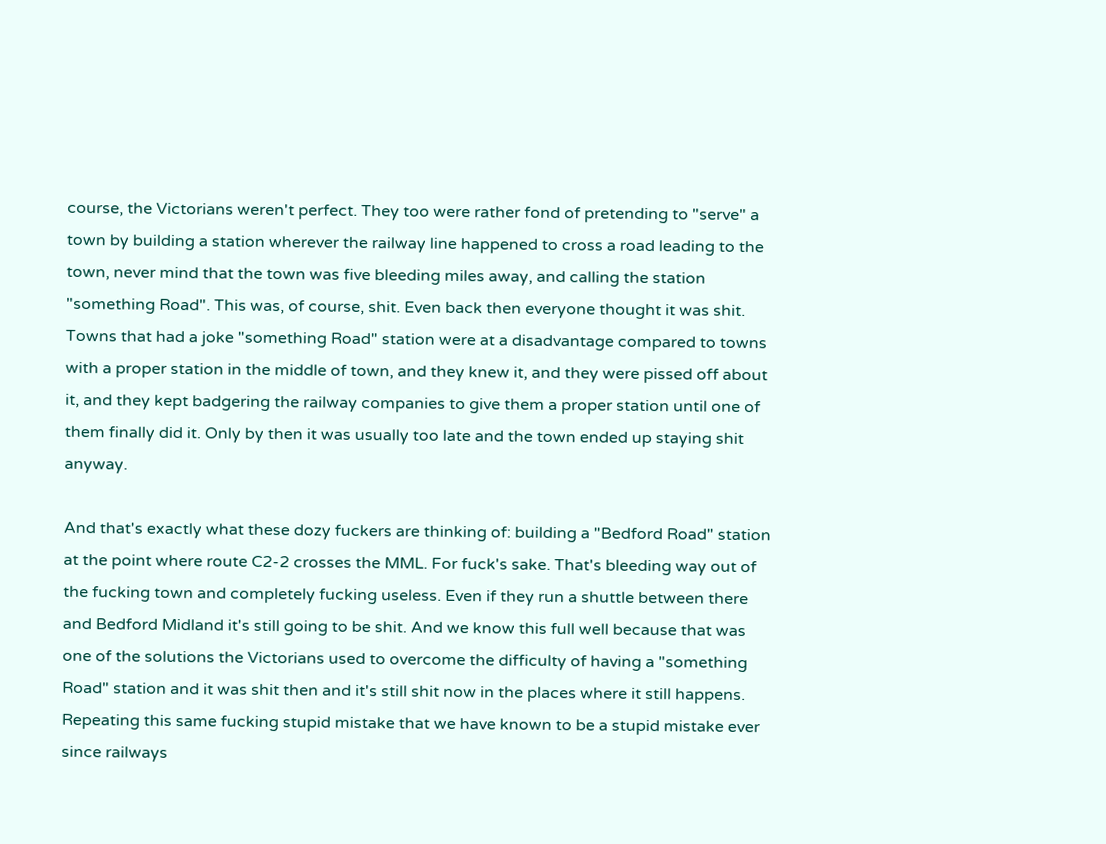course, the Victorians weren't perfect. They too were rather fond of pretending to "serve" a town by building a station wherever the railway line happened to cross a road leading to the town, never mind that the town was five bleeding miles away, and calling the station "something Road". This was, of course, shit. Even back then everyone thought it was shit. Towns that had a joke "something Road" station were at a disadvantage compared to towns with a proper station in the middle of town, and they knew it, and they were pissed off about it, and they kept badgering the railway companies to give them a proper station until one of them finally did it. Only by then it was usually too late and the town ended up staying shit anyway.

And that's exactly what these dozy fuckers are thinking of: building a "Bedford Road" station at the point where route C2-2 crosses the MML. For fuck's sake. That's bleeding way out of the fucking town and completely fucking useless. Even if they run a shuttle between there and Bedford Midland it's still going to be shit. And we know this full well because that was one of the solutions the Victorians used to overcome the difficulty of having a "something Road" station and it was shit then and it's still shit now in the places where it still happens. Repeating this same fucking stupid mistake that we have known to be a stupid mistake ever since railways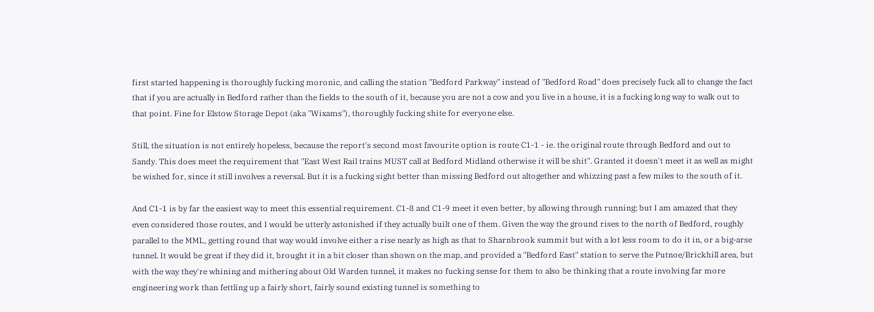first started happening is thoroughly fucking moronic, and calling the station "Bedford Parkway" instead of "Bedford Road" does precisely fuck all to change the fact that if you are actually in Bedford rather than the fields to the south of it, because you are not a cow and you live in a house, it is a fucking long way to walk out to that point. Fine for Elstow Storage Depot (aka "Wixams"), thoroughly fucking shite for everyone else.

Still, the situation is not entirely hopeless, because the report's second most favourite option is route C1-1 - ie. the original route through Bedford and out to Sandy. This does meet the requirement that "East West Rail trains MUST call at Bedford Midland otherwise it will be shit". Granted it doesn't meet it as well as might be wished for, since it still involves a reversal. But it is a fucking sight better than missing Bedford out altogether and whizzing past a few miles to the south of it.

And C1-1 is by far the easiest way to meet this essential requirement. C1-8 and C1-9 meet it even better, by allowing through running; but I am amazed that they even considered those routes, and I would be utterly astonished if they actually built one of them. Given the way the ground rises to the north of Bedford, roughly parallel to the MML, getting round that way would involve either a rise nearly as high as that to Sharnbrook summit but with a lot less room to do it in, or a big-arse tunnel. It would be great if they did it, brought it in a bit closer than shown on the map, and provided a "Bedford East" station to serve the Putnoe/Brickhill area, but with the way they're whining and mithering about Old Warden tunnel, it makes no fucking sense for them to also be thinking that a route involving far more engineering work than fettling up a fairly short, fairly sound existing tunnel is something to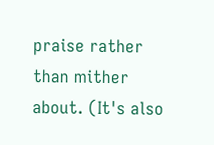praise rather than mither about. (It's also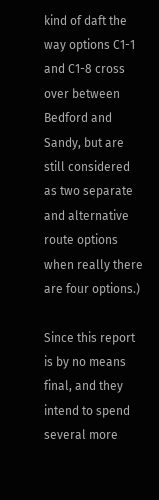kind of daft the way options C1-1 and C1-8 cross over between Bedford and Sandy, but are still considered as two separate and alternative route options when really there are four options.)

Since this report is by no means final, and they intend to spend several more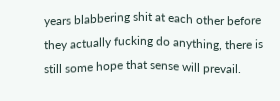years blabbering shit at each other before they actually fucking do anything, there is still some hope that sense will prevail.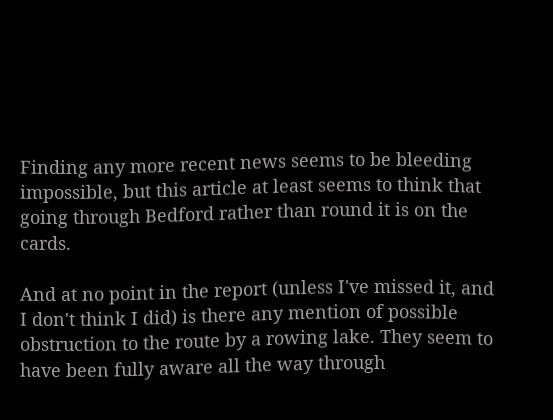Finding any more recent news seems to be bleeding impossible, but this article at least seems to think that going through Bedford rather than round it is on the cards.

And at no point in the report (unless I've missed it, and I don't think I did) is there any mention of possible obstruction to the route by a rowing lake. They seem to have been fully aware all the way through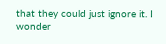that they could just ignore it. I wonder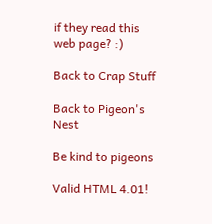if they read this web page? :)

Back to Crap Stuff

Back to Pigeon's Nest

Be kind to pigeons

Valid HTML 4.01!